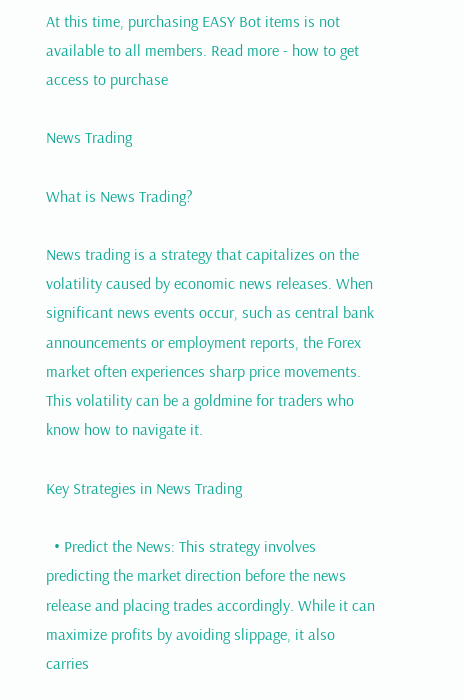At this time, purchasing EASY Bot items is not available to all members. Read more - how to get access to purchase

News Trading

What is News Trading?

News trading is a strategy that capitalizes on the volatility caused by economic news releases. When significant news events occur, such as central bank announcements or employment reports, the Forex market often experiences sharp price movements. This volatility can be a goldmine for traders who know how to navigate it.

Key Strategies in News Trading

  • Predict the News: This strategy involves predicting the market direction before the news release and placing trades accordingly. While it can maximize profits by avoiding slippage, it also carries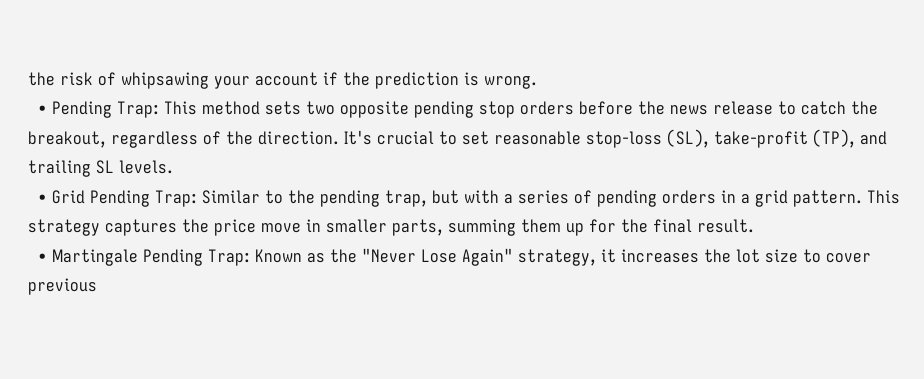the risk of whipsawing your account if the prediction is wrong.
  • Pending Trap: This method sets two opposite pending stop orders before the news release to catch the breakout, regardless of the direction. It's crucial to set reasonable stop-loss (SL), take-profit (TP), and trailing SL levels.
  • Grid Pending Trap: Similar to the pending trap, but with a series of pending orders in a grid pattern. This strategy captures the price move in smaller parts, summing them up for the final result.
  • Martingale Pending Trap: Known as the "Never Lose Again" strategy, it increases the lot size to cover previous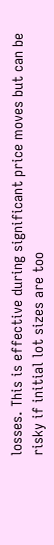losses. This is effective during significant price moves but can be risky if initial lot sizes are too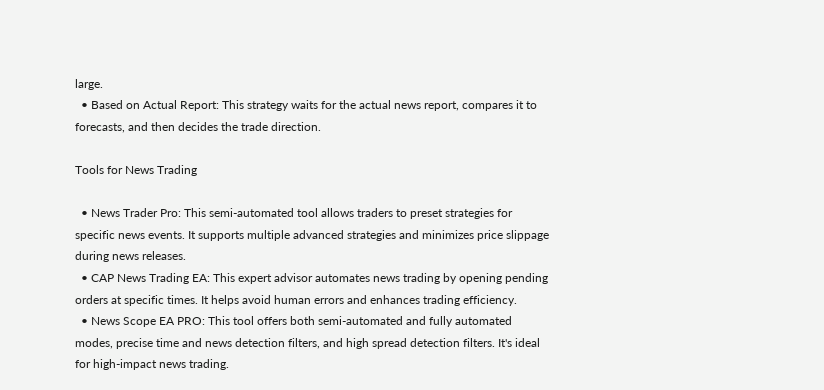large.
  • Based on Actual Report: This strategy waits for the actual news report, compares it to forecasts, and then decides the trade direction.

Tools for News Trading

  • News Trader Pro: This semi-automated tool allows traders to preset strategies for specific news events. It supports multiple advanced strategies and minimizes price slippage during news releases.
  • CAP News Trading EA: This expert advisor automates news trading by opening pending orders at specific times. It helps avoid human errors and enhances trading efficiency.
  • News Scope EA PRO: This tool offers both semi-automated and fully automated modes, precise time and news detection filters, and high spread detection filters. It's ideal for high-impact news trading.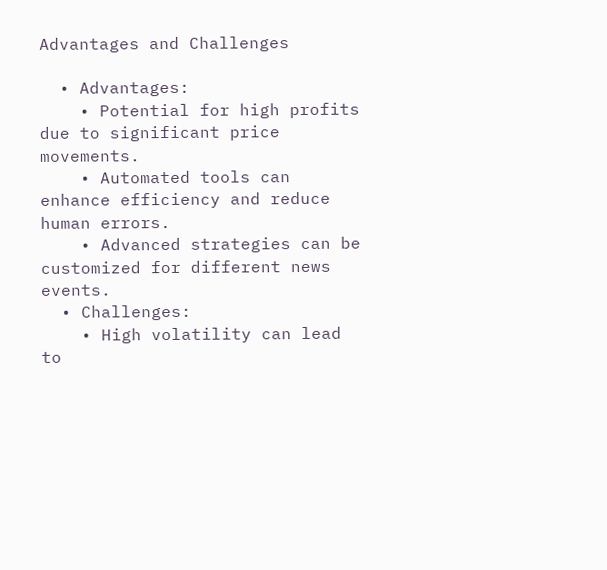Advantages and Challenges

  • Advantages:
    • Potential for high profits due to significant price movements.
    • Automated tools can enhance efficiency and reduce human errors.
    • Advanced strategies can be customized for different news events.
  • Challenges:
    • High volatility can lead to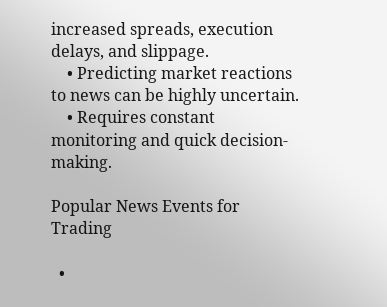increased spreads, execution delays, and slippage.
    • Predicting market reactions to news can be highly uncertain.
    • Requires constant monitoring and quick decision-making.

Popular News Events for Trading

  •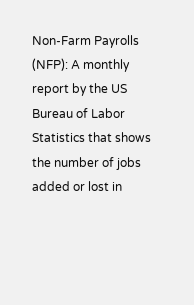Non-Farm Payrolls (NFP): A monthly report by the US Bureau of Labor Statistics that shows the number of jobs added or lost in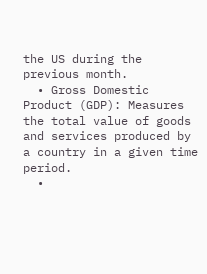the US during the previous month.
  • Gross Domestic Product (GDP): Measures the total value of goods and services produced by a country in a given time period.
  •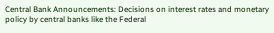Central Bank Announcements: Decisions on interest rates and monetary policy by central banks like the Federal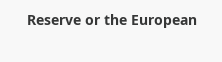Reserve or the European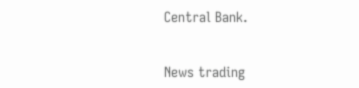Central Bank.


News trading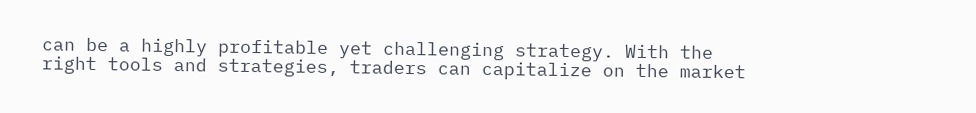can be a highly profitable yet challenging strategy. With the right tools and strategies, traders can capitalize on the market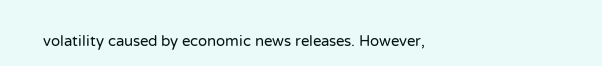volatility caused by economic news releases. However,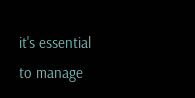it's essential to manage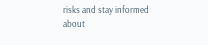risks and stay informed about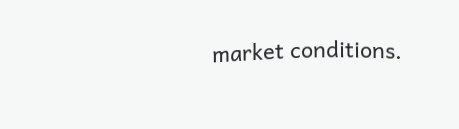market conditions.